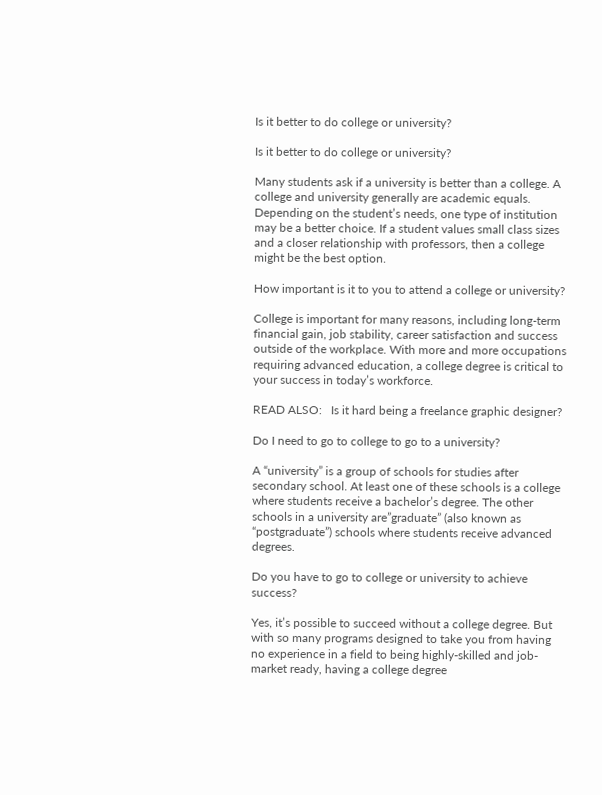Is it better to do college or university?

Is it better to do college or university?

Many students ask if a university is better than a college. A college and university generally are academic equals. Depending on the student’s needs, one type of institution may be a better choice. If a student values small class sizes and a closer relationship with professors, then a college might be the best option.

How important is it to you to attend a college or university?

College is important for many reasons, including long-term financial gain, job stability, career satisfaction and success outside of the workplace. With more and more occupations requiring advanced education, a college degree is critical to your success in today’s workforce.

READ ALSO:   Is it hard being a freelance graphic designer?

Do I need to go to college to go to a university?

A “university” is a group of schools for studies after secondary school. At least one of these schools is a college where students receive a bachelor’s degree. The other schools in a university are”graduate” (also known as “postgraduate”) schools where students receive advanced degrees.

Do you have to go to college or university to achieve success?

Yes, it’s possible to succeed without a college degree. But with so many programs designed to take you from having no experience in a field to being highly-skilled and job-market ready, having a college degree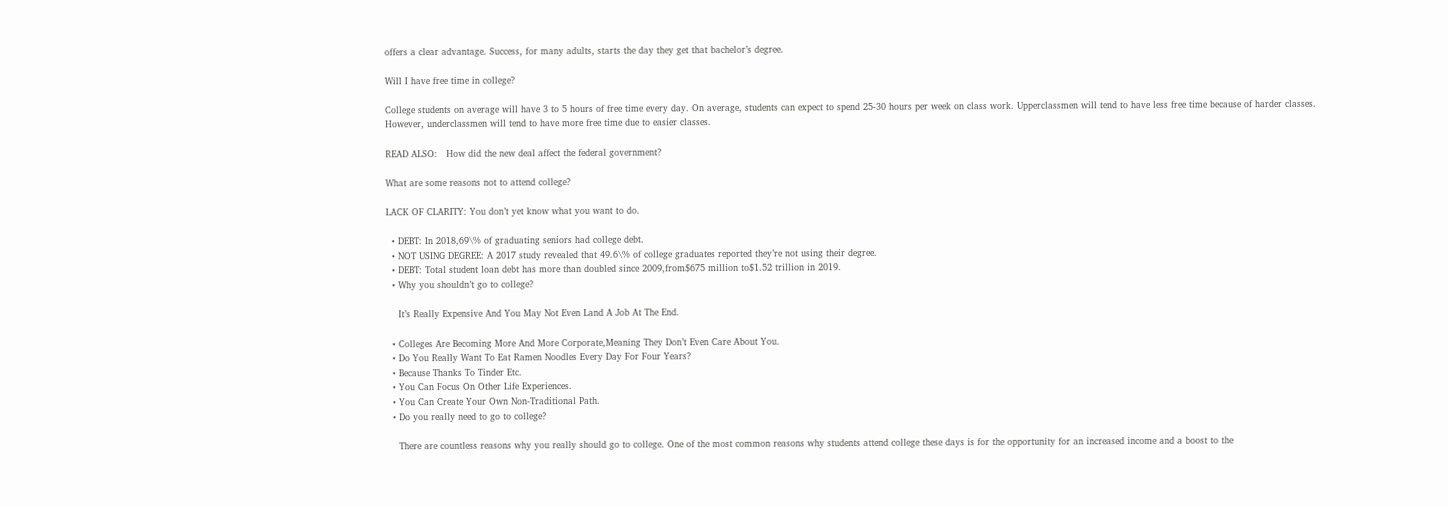offers a clear advantage. Success, for many adults, starts the day they get that bachelor’s degree.

Will I have free time in college?

College students on average will have 3 to 5 hours of free time every day. On average, students can expect to spend 25-30 hours per week on class work. Upperclassmen will tend to have less free time because of harder classes. However, underclassmen will tend to have more free time due to easier classes.

READ ALSO:   How did the new deal affect the federal government?

What are some reasons not to attend college?

LACK OF CLARITY: You don’t yet know what you want to do.

  • DEBT: In 2018,69\% of graduating seniors had college debt.
  • NOT USING DEGREE: A 2017 study revealed that 49.6\% of college graduates reported they’re not using their degree.
  • DEBT: Total student loan debt has more than doubled since 2009,from$675 million to$1.52 trillion in 2019.
  • Why you shouldn’t go to college?

    It’s Really Expensive And You May Not Even Land A Job At The End.

  • Colleges Are Becoming More And More Corporate,Meaning They Don’t Even Care About You.
  • Do You Really Want To Eat Ramen Noodles Every Day For Four Years?
  • Because Thanks To Tinder Etc.
  • You Can Focus On Other Life Experiences.
  • You Can Create Your Own Non-Traditional Path.
  • Do you really need to go to college?

    There are countless reasons why you really should go to college. One of the most common reasons why students attend college these days is for the opportunity for an increased income and a boost to the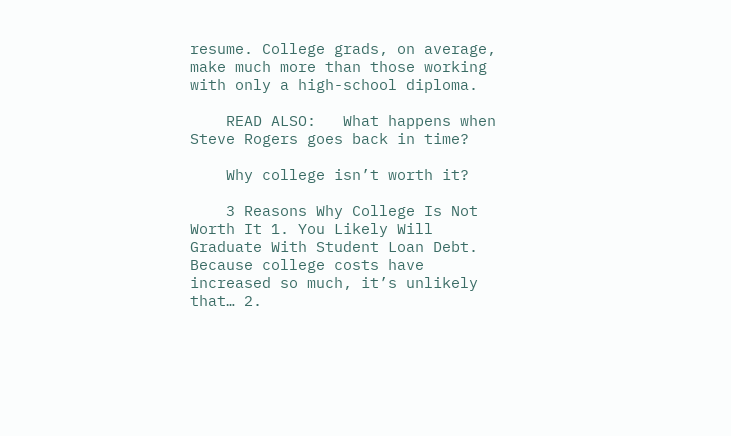resume. College grads, on average, make much more than those working with only a high-school diploma.

    READ ALSO:   What happens when Steve Rogers goes back in time?

    Why college isn’t worth it?

    3 Reasons Why College Is Not Worth It 1. You Likely Will Graduate With Student Loan Debt. Because college costs have increased so much, it’s unlikely that… 2.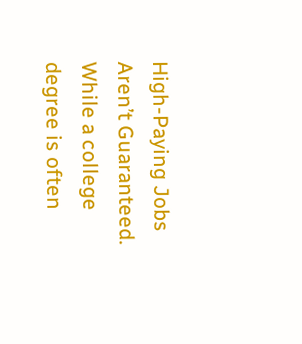High-Paying Jobs Aren’t Guaranteed. While a college degree is often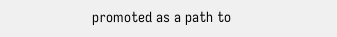promoted as a path to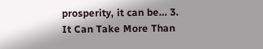prosperity, it can be… 3. It Can Take More Than